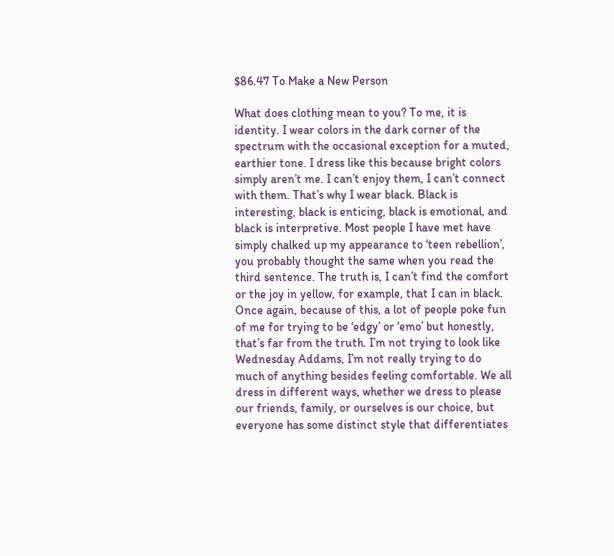$86.47 To Make a New Person

What does clothing mean to you? To me, it is identity. I wear colors in the dark corner of the spectrum with the occasional exception for a muted, earthier tone. I dress like this because bright colors simply aren’t me. I can’t enjoy them, I can’t connect with them. That’s why I wear black. Black is interesting, black is enticing, black is emotional, and black is interpretive. Most people I have met have simply chalked up my appearance to ‘teen rebellion’, you probably thought the same when you read the third sentence. The truth is, I can’t find the comfort or the joy in yellow, for example, that I can in black. Once again, because of this, a lot of people poke fun of me for trying to be ‘edgy’ or ‘emo’ but honestly, that’s far from the truth. I’m not trying to look like Wednesday Addams, I’m not really trying to do much of anything besides feeling comfortable. We all dress in different ways, whether we dress to please our friends, family, or ourselves is our choice, but everyone has some distinct style that differentiates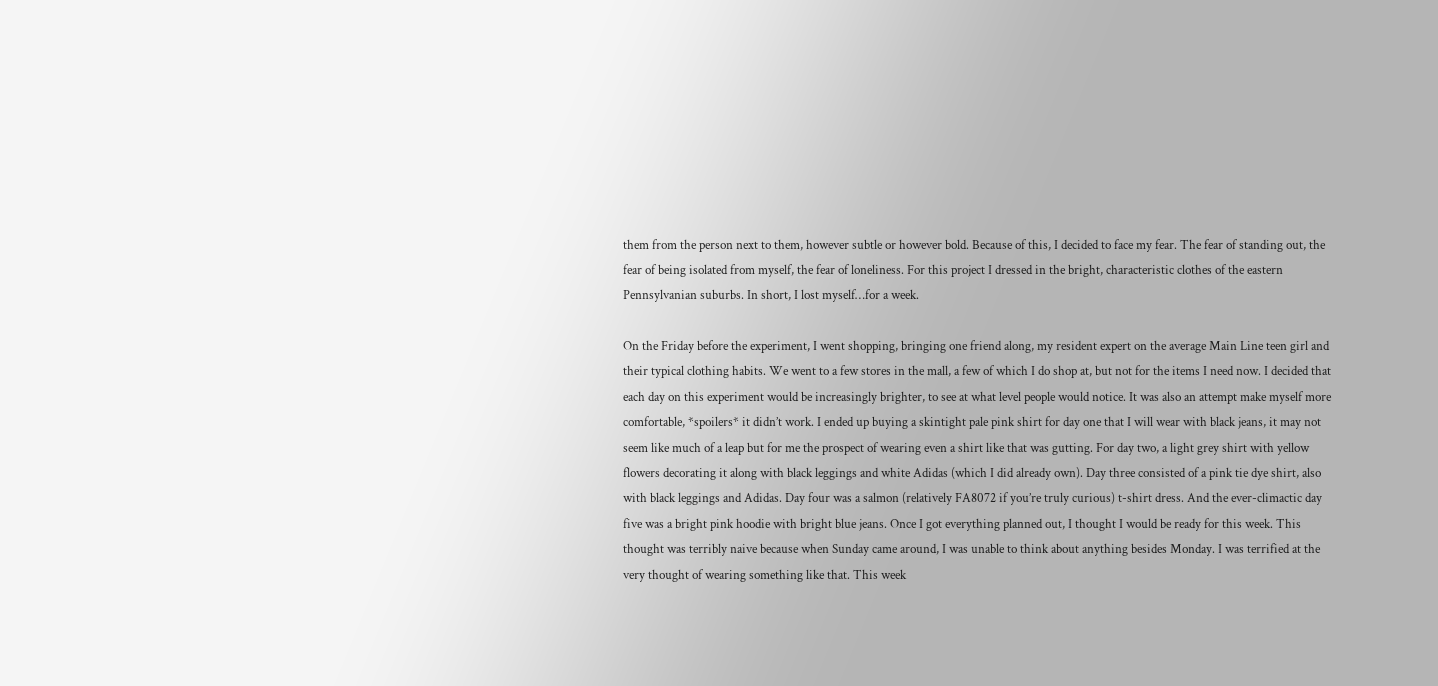them from the person next to them, however subtle or however bold. Because of this, I decided to face my fear. The fear of standing out, the fear of being isolated from myself, the fear of loneliness. For this project I dressed in the bright, characteristic clothes of the eastern Pennsylvanian suburbs. In short, I lost myself…for a week.

On the Friday before the experiment, I went shopping, bringing one friend along, my resident expert on the average Main Line teen girl and their typical clothing habits. We went to a few stores in the mall, a few of which I do shop at, but not for the items I need now. I decided that each day on this experiment would be increasingly brighter, to see at what level people would notice. It was also an attempt make myself more comfortable, *spoilers* it didn’t work. I ended up buying a skintight pale pink shirt for day one that I will wear with black jeans, it may not seem like much of a leap but for me the prospect of wearing even a shirt like that was gutting. For day two, a light grey shirt with yellow flowers decorating it along with black leggings and white Adidas (which I did already own). Day three consisted of a pink tie dye shirt, also with black leggings and Adidas. Day four was a salmon (relatively FA8072 if you’re truly curious) t-shirt dress. And the ever-climactic day five was a bright pink hoodie with bright blue jeans. Once I got everything planned out, I thought I would be ready for this week. This thought was terribly naive because when Sunday came around, I was unable to think about anything besides Monday. I was terrified at the very thought of wearing something like that. This week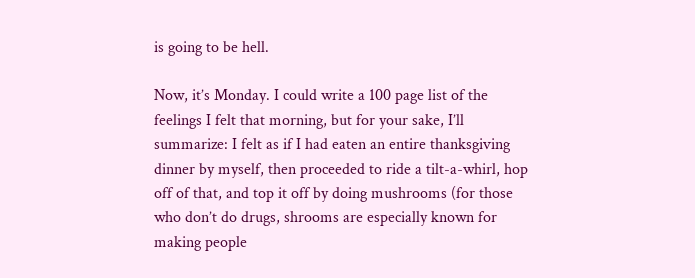is going to be hell.

Now, it’s Monday. I could write a 100 page list of the feelings I felt that morning, but for your sake, I’ll summarize: I felt as if I had eaten an entire thanksgiving dinner by myself, then proceeded to ride a tilt-a-whirl, hop off of that, and top it off by doing mushrooms (for those who don’t do drugs, shrooms are especially known for making people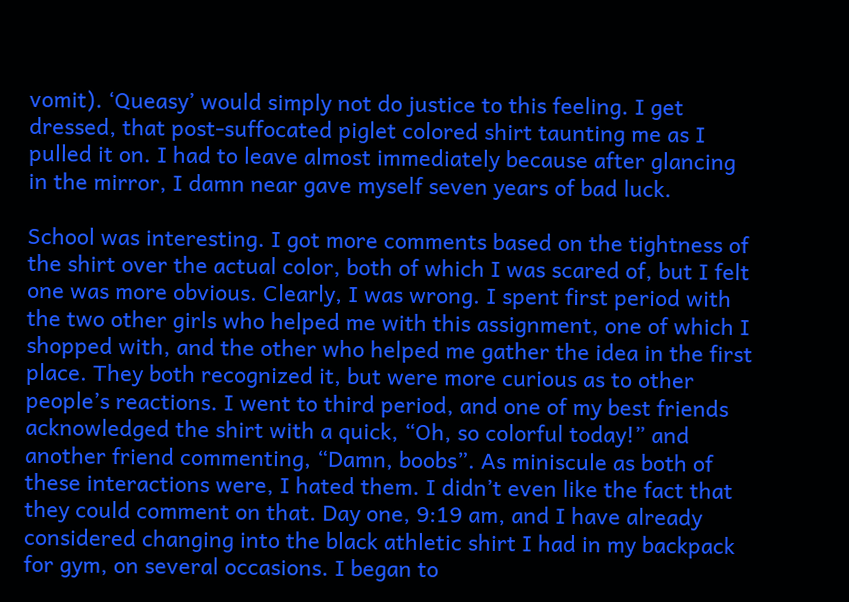vomit). ‘Queasy’ would simply not do justice to this feeling. I get dressed, that post-suffocated piglet colored shirt taunting me as I pulled it on. I had to leave almost immediately because after glancing in the mirror, I damn near gave myself seven years of bad luck.

School was interesting. I got more comments based on the tightness of the shirt over the actual color, both of which I was scared of, but I felt one was more obvious. Clearly, I was wrong. I spent first period with the two other girls who helped me with this assignment, one of which I shopped with, and the other who helped me gather the idea in the first place. They both recognized it, but were more curious as to other people’s reactions. I went to third period, and one of my best friends acknowledged the shirt with a quick, “Oh, so colorful today!” and another friend commenting, “Damn, boobs”. As miniscule as both of these interactions were, I hated them. I didn’t even like the fact that they could comment on that. Day one, 9:19 am, and I have already considered changing into the black athletic shirt I had in my backpack for gym, on several occasions. I began to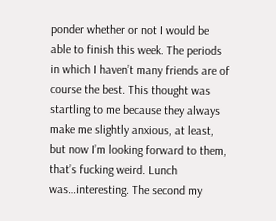ponder whether or not I would be able to finish this week. The periods in which I haven’t many friends are of course the best. This thought was startling to me because they always make me slightly anxious, at least, but now I’m looking forward to them, that’s fucking weird. Lunch was…interesting. The second my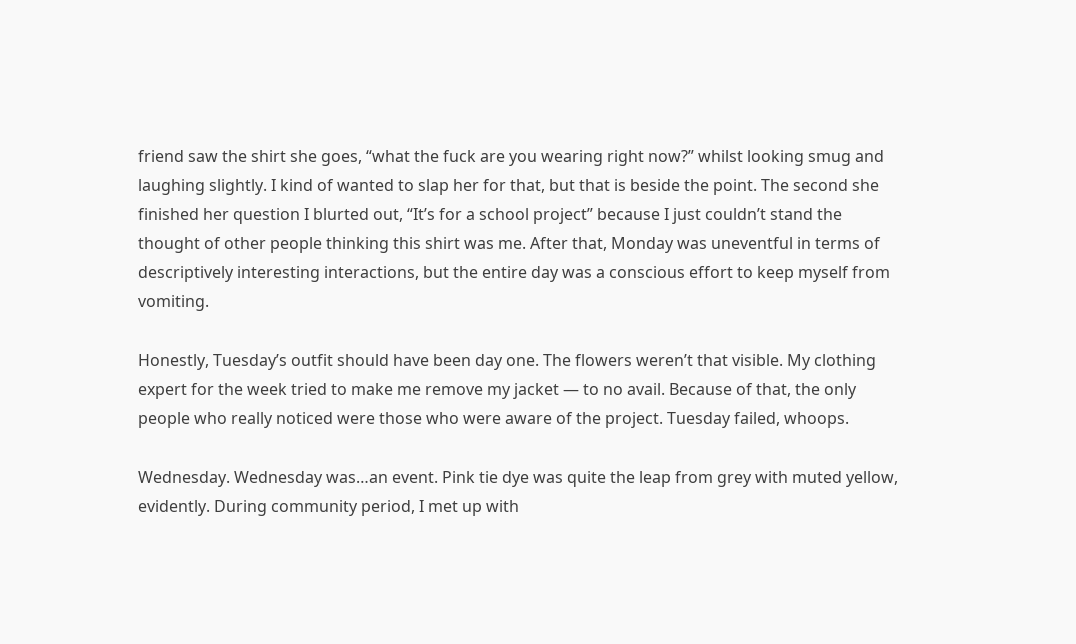friend saw the shirt she goes, “what the fuck are you wearing right now?” whilst looking smug and laughing slightly. I kind of wanted to slap her for that, but that is beside the point. The second she finished her question I blurted out, “It’s for a school project” because I just couldn’t stand the thought of other people thinking this shirt was me. After that, Monday was uneventful in terms of descriptively interesting interactions, but the entire day was a conscious effort to keep myself from vomiting.

Honestly, Tuesday’s outfit should have been day one. The flowers weren’t that visible. My clothing expert for the week tried to make me remove my jacket — to no avail. Because of that, the only people who really noticed were those who were aware of the project. Tuesday failed, whoops.

Wednesday. Wednesday was…an event. Pink tie dye was quite the leap from grey with muted yellow, evidently. During community period, I met up with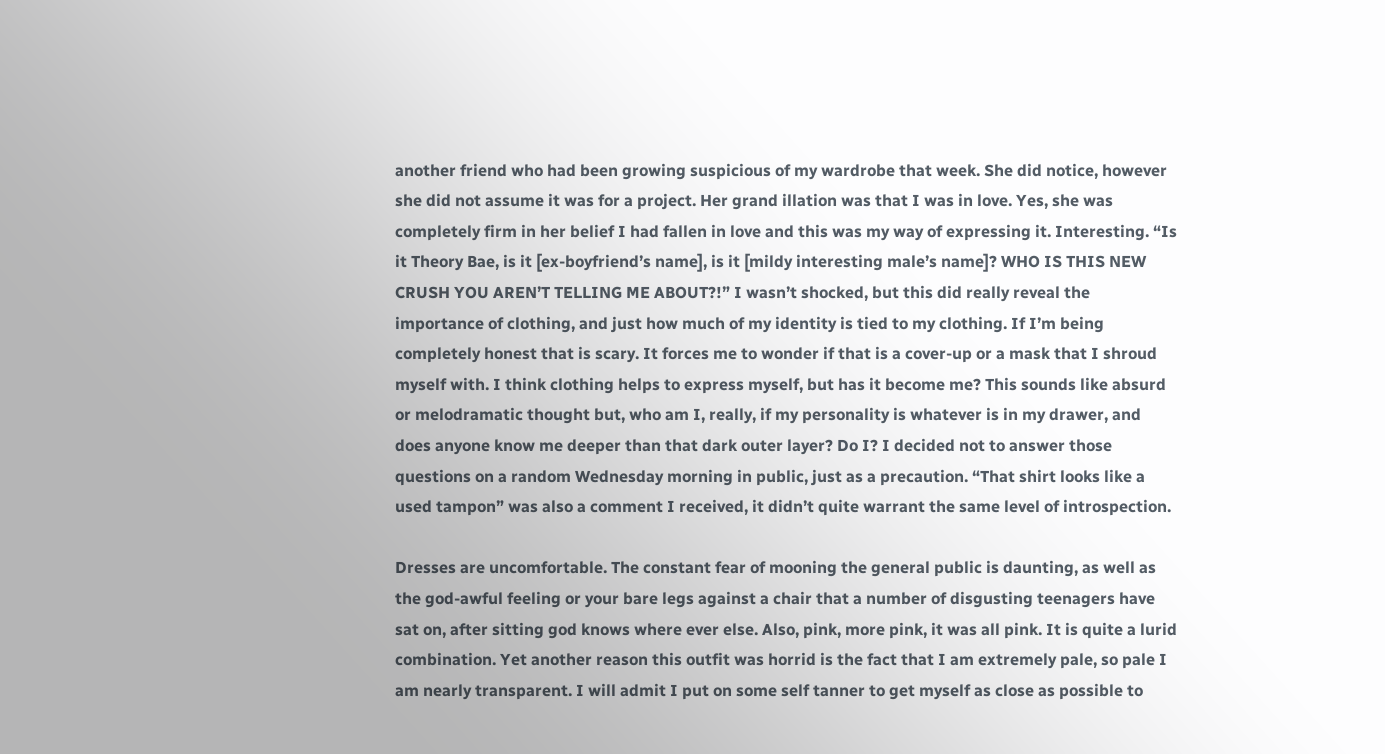another friend who had been growing suspicious of my wardrobe that week. She did notice, however she did not assume it was for a project. Her grand illation was that I was in love. Yes, she was completely firm in her belief I had fallen in love and this was my way of expressing it. Interesting. “Is it Theory Bae, is it [ex-boyfriend’s name], is it [mildy interesting male’s name]? WHO IS THIS NEW CRUSH YOU AREN’T TELLING ME ABOUT?!” I wasn’t shocked, but this did really reveal the importance of clothing, and just how much of my identity is tied to my clothing. If I’m being completely honest that is scary. It forces me to wonder if that is a cover-up or a mask that I shroud myself with. I think clothing helps to express myself, but has it become me? This sounds like absurd or melodramatic thought but, who am I, really, if my personality is whatever is in my drawer, and does anyone know me deeper than that dark outer layer? Do I? I decided not to answer those questions on a random Wednesday morning in public, just as a precaution. “That shirt looks like a used tampon” was also a comment I received, it didn’t quite warrant the same level of introspection.

Dresses are uncomfortable. The constant fear of mooning the general public is daunting, as well as the god-awful feeling or your bare legs against a chair that a number of disgusting teenagers have sat on, after sitting god knows where ever else. Also, pink, more pink, it was all pink. It is quite a lurid combination. Yet another reason this outfit was horrid is the fact that I am extremely pale, so pale I am nearly transparent. I will admit I put on some self tanner to get myself as close as possible to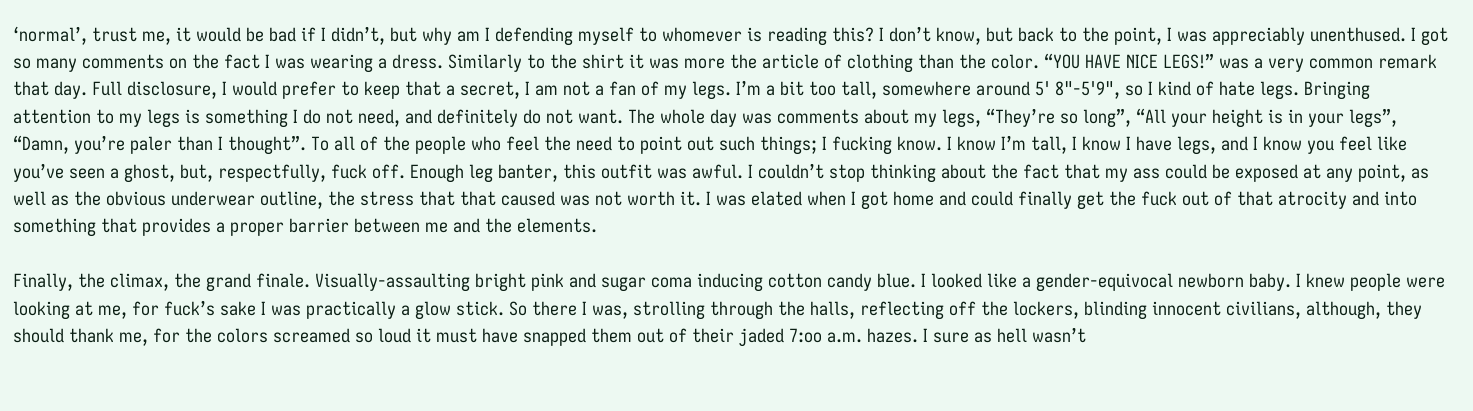‘normal’, trust me, it would be bad if I didn’t, but why am I defending myself to whomever is reading this? I don’t know, but back to the point, I was appreciably unenthused. I got so many comments on the fact I was wearing a dress. Similarly to the shirt it was more the article of clothing than the color. “YOU HAVE NICE LEGS!” was a very common remark that day. Full disclosure, I would prefer to keep that a secret, I am not a fan of my legs. I’m a bit too tall, somewhere around 5' 8"-5'9", so I kind of hate legs. Bringing attention to my legs is something I do not need, and definitely do not want. The whole day was comments about my legs, “They’re so long”, “All your height is in your legs”, “Damn, you’re paler than I thought”. To all of the people who feel the need to point out such things; I fucking know. I know I’m tall, I know I have legs, and I know you feel like you’ve seen a ghost, but, respectfully, fuck off. Enough leg banter, this outfit was awful. I couldn’t stop thinking about the fact that my ass could be exposed at any point, as well as the obvious underwear outline, the stress that that caused was not worth it. I was elated when I got home and could finally get the fuck out of that atrocity and into something that provides a proper barrier between me and the elements.

Finally, the climax, the grand finale. Visually-assaulting bright pink and sugar coma inducing cotton candy blue. I looked like a gender-equivocal newborn baby. I knew people were looking at me, for fuck’s sake I was practically a glow stick. So there I was, strolling through the halls, reflecting off the lockers, blinding innocent civilians, although, they should thank me, for the colors screamed so loud it must have snapped them out of their jaded 7:oo a.m. hazes. I sure as hell wasn’t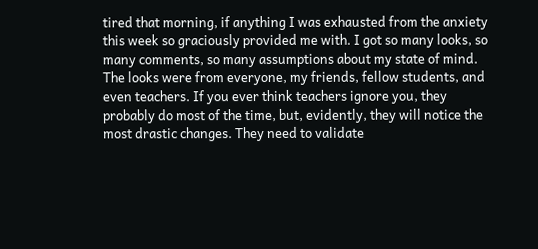tired that morning, if anything I was exhausted from the anxiety this week so graciously provided me with. I got so many looks, so many comments, so many assumptions about my state of mind. The looks were from everyone, my friends, fellow students, and even teachers. If you ever think teachers ignore you, they probably do most of the time, but, evidently, they will notice the most drastic changes. They need to validate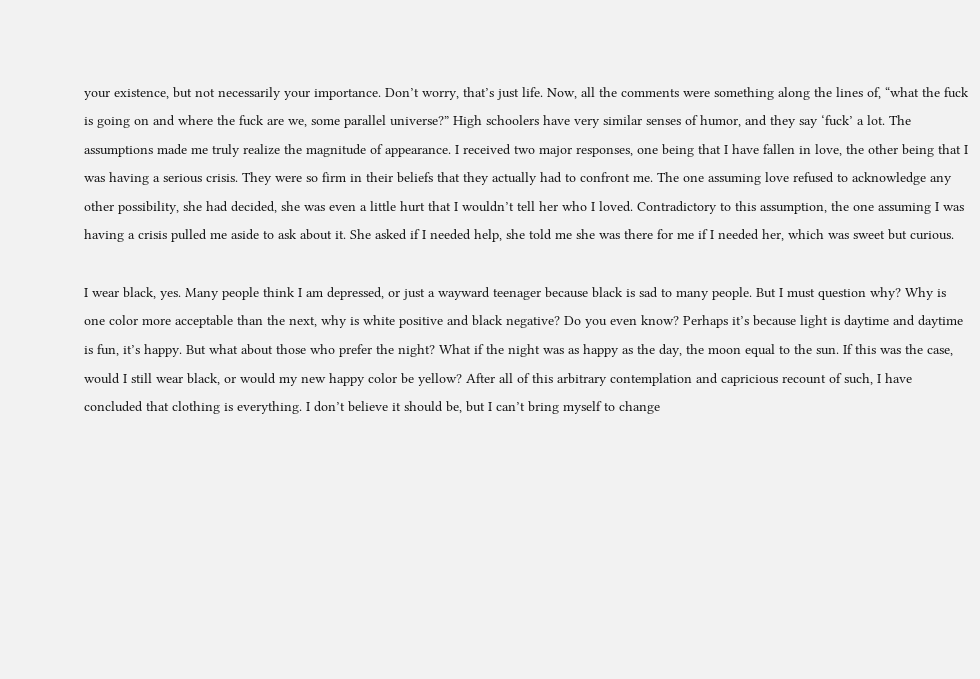your existence, but not necessarily your importance. Don’t worry, that’s just life. Now, all the comments were something along the lines of, “what the fuck is going on and where the fuck are we, some parallel universe?” High schoolers have very similar senses of humor, and they say ‘fuck’ a lot. The assumptions made me truly realize the magnitude of appearance. I received two major responses, one being that I have fallen in love, the other being that I was having a serious crisis. They were so firm in their beliefs that they actually had to confront me. The one assuming love refused to acknowledge any other possibility, she had decided, she was even a little hurt that I wouldn’t tell her who I loved. Contradictory to this assumption, the one assuming I was having a crisis pulled me aside to ask about it. She asked if I needed help, she told me she was there for me if I needed her, which was sweet but curious.

I wear black, yes. Many people think I am depressed, or just a wayward teenager because black is sad to many people. But I must question why? Why is one color more acceptable than the next, why is white positive and black negative? Do you even know? Perhaps it’s because light is daytime and daytime is fun, it’s happy. But what about those who prefer the night? What if the night was as happy as the day, the moon equal to the sun. If this was the case, would I still wear black, or would my new happy color be yellow? After all of this arbitrary contemplation and capricious recount of such, I have concluded that clothing is everything. I don’t believe it should be, but I can’t bring myself to change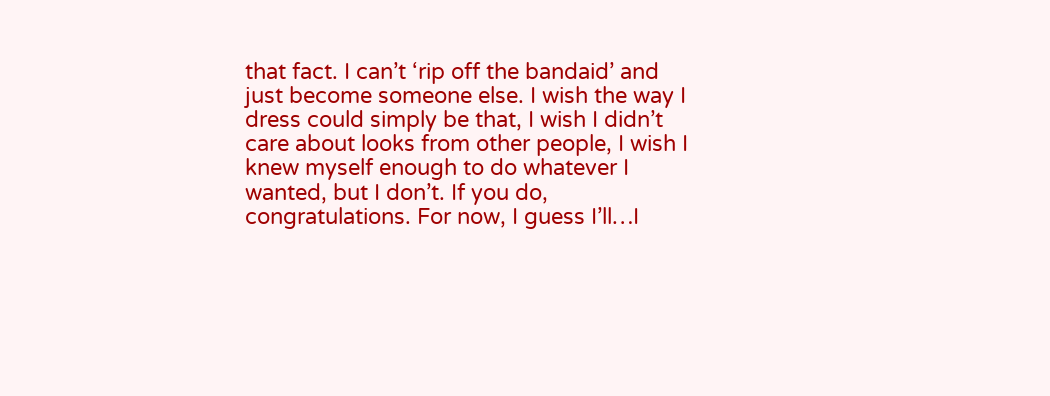that fact. I can’t ‘rip off the bandaid’ and just become someone else. I wish the way I dress could simply be that, I wish I didn’t care about looks from other people, I wish I knew myself enough to do whatever I wanted, but I don’t. If you do, congratulations. For now, I guess I’ll…I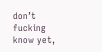don’t fucking know yet,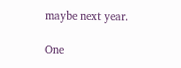maybe next year.

One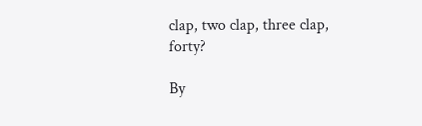clap, two clap, three clap, forty?

By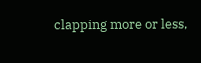clapping more or less,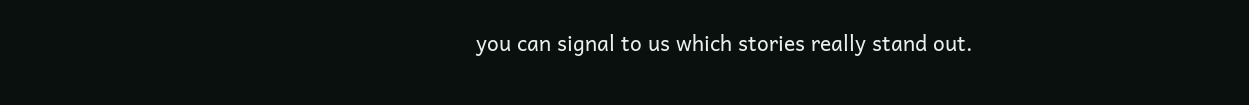you can signal to us which stories really stand out.